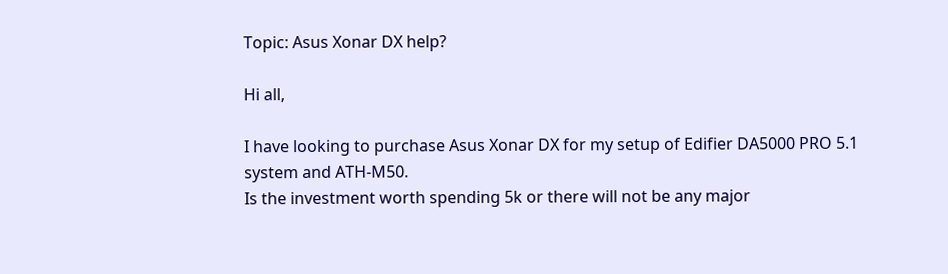Topic: Asus Xonar DX help?

Hi all,

I have looking to purchase Asus Xonar DX for my setup of Edifier DA5000 PRO 5.1 system and ATH-M50.
Is the investment worth spending 5k or there will not be any major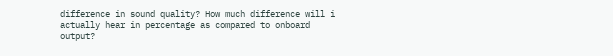difference in sound quality? How much difference will i actually hear in percentage as compared to onboard output?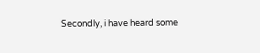Secondly, i have heard some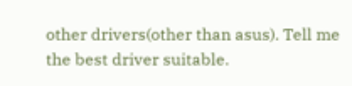other drivers(other than asus). Tell me the best driver suitable.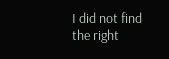I did not find the right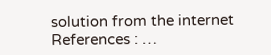solution from the internet
References : …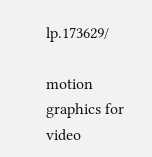lp.173629/

motion graphics for video